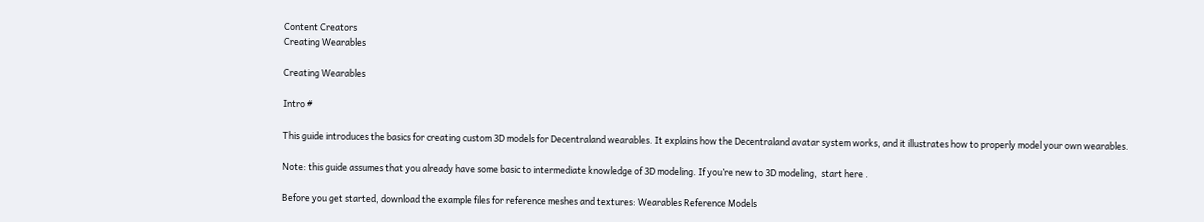Content Creators
Creating Wearables

Creating Wearables

Intro #

This guide introduces the basics for creating custom 3D models for Decentraland wearables. It explains how the Decentraland avatar system works, and it illustrates how to properly model your own wearables.

Note: this guide assumes that you already have some basic to intermediate knowledge of 3D modeling. If you’re new to 3D modeling,  start here .

Before you get started, download the example files for reference meshes and textures: Wearables Reference Models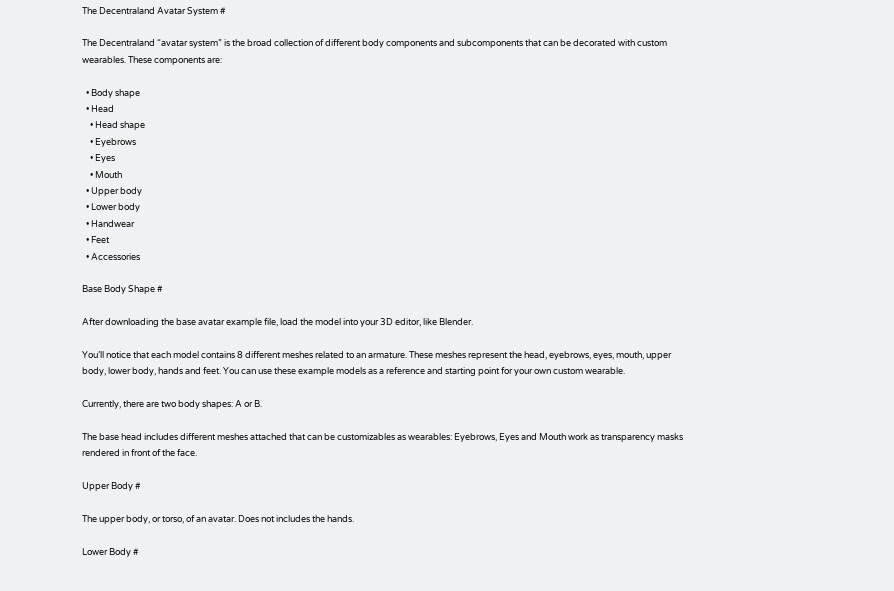The Decentraland Avatar System #

The Decentraland “avatar system” is the broad collection of different body components and subcomponents that can be decorated with custom wearables. These components are:

  • Body shape
  • Head
    • Head shape
    • Eyebrows
    • Eyes
    • Mouth
  • Upper body
  • Lower body
  • Handwear
  • Feet
  • Accessories

Base Body Shape #

After downloading the base avatar example file, load the model into your 3D editor, like Blender.

You’ll notice that each model contains 8 different meshes related to an armature. These meshes represent the head, eyebrows, eyes, mouth, upper body, lower body, hands and feet. You can use these example models as a reference and starting point for your own custom wearable.

Currently, there are two body shapes: A or B.

The base head includes different meshes attached that can be customizables as wearables: Eyebrows, Eyes and Mouth work as transparency masks rendered in front of the face.

Upper Body #

The upper body, or torso, of an avatar. Does not includes the hands.

Lower Body #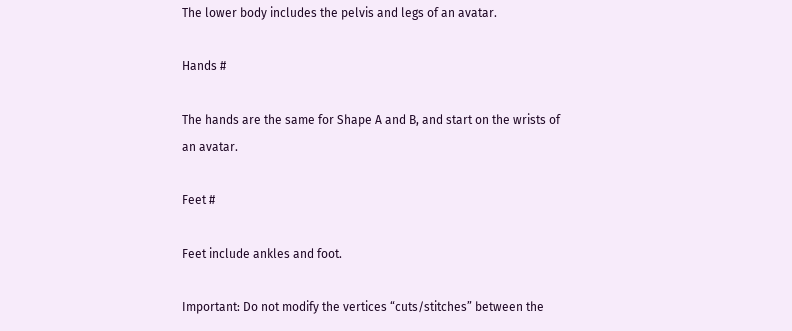The lower body includes the pelvis and legs of an avatar.

Hands #

The hands are the same for Shape A and B, and start on the wrists of an avatar.

Feet #

Feet include ankles and foot.

Important: Do not modify the vertices “cuts/stitches” between the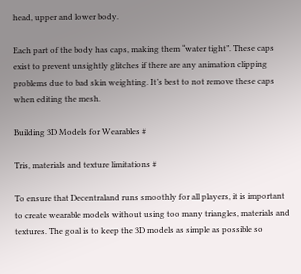head, upper and lower body.

Each part of the body has caps, making them “water tight”. These caps exist to prevent unsightly glitches if there are any animation clipping problems due to bad skin weighting. It’s best to not remove these caps when editing the mesh.

Building 3D Models for Wearables #

Tris, materials and texture limitations #

To ensure that Decentraland runs smoothly for all players, it is important to create wearable models without using too many triangles, materials and textures. The goal is to keep the 3D models as simple as possible so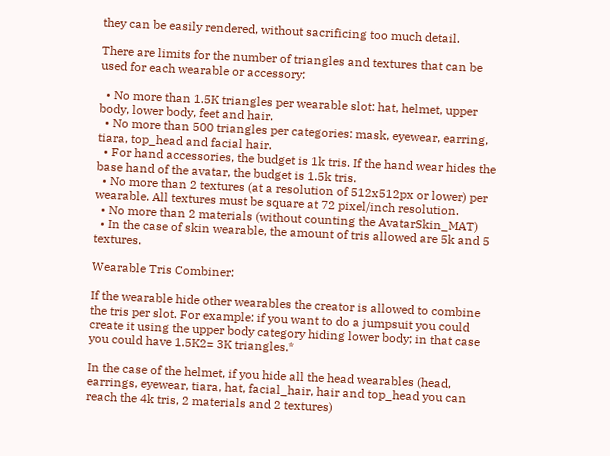they can be easily rendered, without sacrificing too much detail.

There are limits for the number of triangles and textures that can be used for each wearable or accessory:

  • No more than 1.5K triangles per wearable slot: hat, helmet, upper body, lower body, feet and hair.
  • No more than 500 triangles per categories: mask, eyewear, earring, tiara, top_head and facial hair.
  • For hand accessories, the budget is 1k tris. If the hand wear hides the base hand of the avatar, the budget is 1.5k tris.
  • No more than 2 textures (at a resolution of 512x512px or lower) per wearable. All textures must be square at 72 pixel/inch resolution.
  • No more than 2 materials (without counting the AvatarSkin_MAT)
  • In the case of skin wearable, the amount of tris allowed are 5k and 5 textures.

Wearable Tris Combiner:

If the wearable hide other wearables the creator is allowed to combine the tris per slot. For example: if you want to do a jumpsuit you could create it using the upper body category hiding lower body; in that case you could have 1.5K2= 3K triangles.*

In the case of the helmet, if you hide all the head wearables (head, earrings, eyewear, tiara, hat, facial_hair, hair and top_head you can reach the 4k tris, 2 materials and 2 textures)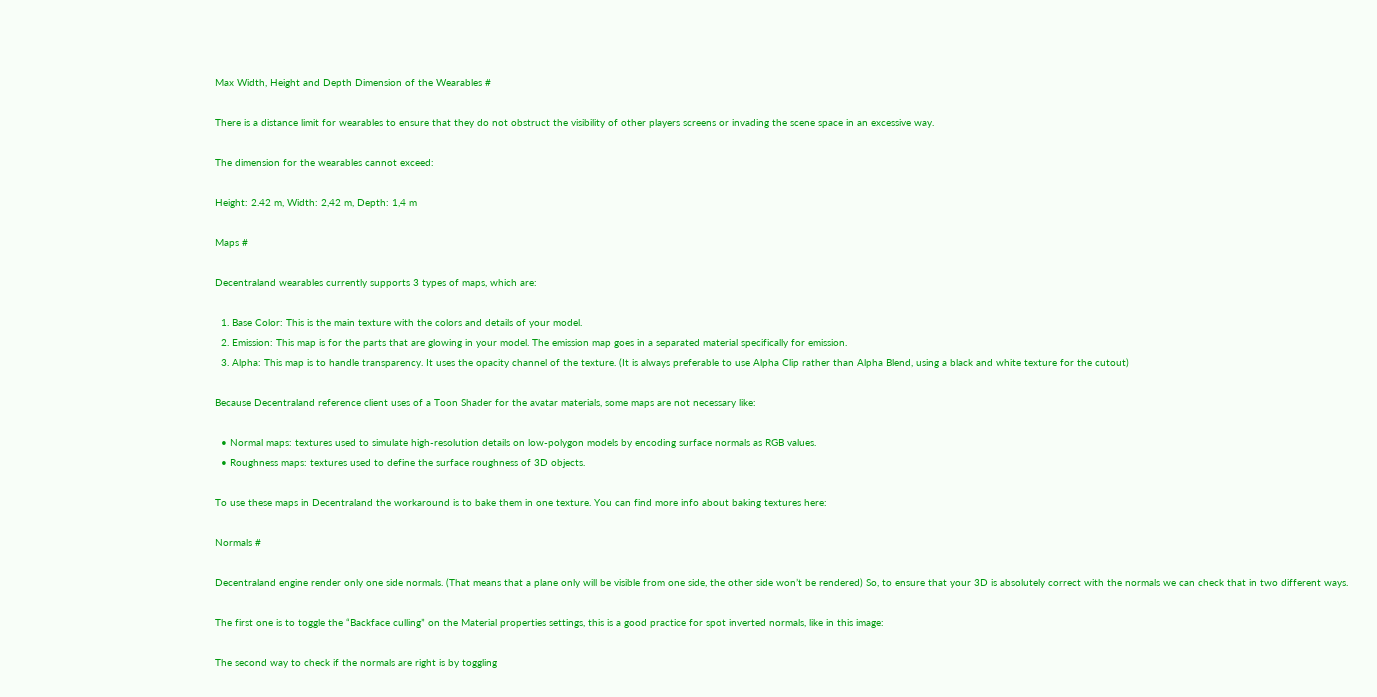Max Width, Height and Depth Dimension of the Wearables #

There is a distance limit for wearables to ensure that they do not obstruct the visibility of other players screens or invading the scene space in an excessive way.

The dimension for the wearables cannot exceed:

Height: 2.42 m, Width: 2,42 m, Depth: 1,4 m

Maps #

Decentraland wearables currently supports 3 types of maps, which are:

  1. Base Color: This is the main texture with the colors and details of your model.
  2. Emission: This map is for the parts that are glowing in your model. The emission map goes in a separated material specifically for emission.
  3. Alpha: This map is to handle transparency. It uses the opacity channel of the texture. (It is always preferable to use Alpha Clip rather than Alpha Blend, using a black and white texture for the cutout)

Because Decentraland reference client uses of a Toon Shader for the avatar materials, some maps are not necessary like:

  • Normal maps: textures used to simulate high-resolution details on low-polygon models by encoding surface normals as RGB values.
  • Roughness maps: textures used to define the surface roughness of 3D objects.

To use these maps in Decentraland the workaround is to bake them in one texture. You can find more info about baking textures here:

Normals #

Decentraland engine render only one side normals. (That means that a plane only will be visible from one side, the other side won’t be rendered) So, to ensure that your 3D is absolutely correct with the normals we can check that in two different ways.

The first one is to toggle the “Backface culling” on the Material properties settings, this is a good practice for spot inverted normals, like in this image:

The second way to check if the normals are right is by toggling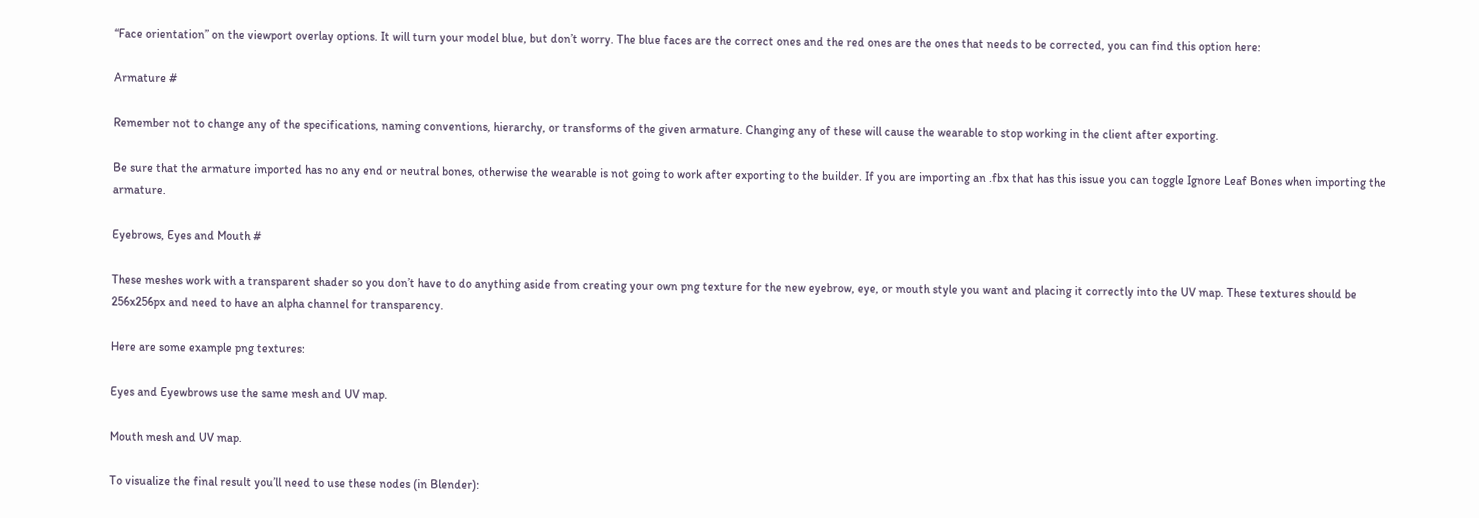“Face orientation” on the viewport overlay options. It will turn your model blue, but don’t worry. The blue faces are the correct ones and the red ones are the ones that needs to be corrected, you can find this option here:

Armature #

Remember not to change any of the specifications, naming conventions, hierarchy, or transforms of the given armature. Changing any of these will cause the wearable to stop working in the client after exporting.

Be sure that the armature imported has no any end or neutral bones, otherwise the wearable is not going to work after exporting to the builder. If you are importing an .fbx that has this issue you can toggle Ignore Leaf Bones when importing the armature.

Eyebrows, Eyes and Mouth #

These meshes work with a transparent shader so you don’t have to do anything aside from creating your own png texture for the new eyebrow, eye, or mouth style you want and placing it correctly into the UV map. These textures should be 256x256px and need to have an alpha channel for transparency.

Here are some example png textures:

Eyes and Eyewbrows use the same mesh and UV map.

Mouth mesh and UV map.

To visualize the final result you’ll need to use these nodes (in Blender):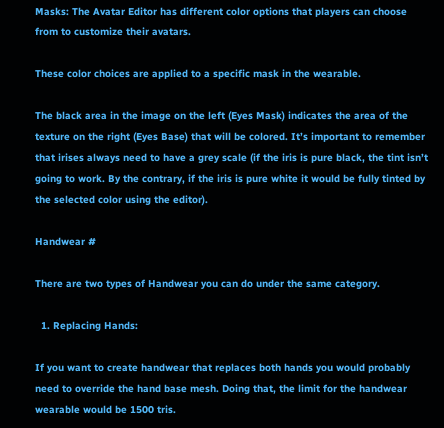Masks: The Avatar Editor has different color options that players can choose from to customize their avatars.

These color choices are applied to a specific mask in the wearable.

The black area in the image on the left (Eyes Mask) indicates the area of the texture on the right (Eyes Base) that will be colored. It’s important to remember that irises always need to have a grey scale (if the iris is pure black, the tint isn’t going to work. By the contrary, if the iris is pure white it would be fully tinted by the selected color using the editor).

Handwear #

There are two types of Handwear you can do under the same category.

  1. Replacing Hands:

If you want to create handwear that replaces both hands you would probably need to override the hand base mesh. Doing that, the limit for the handwear wearable would be 1500 tris.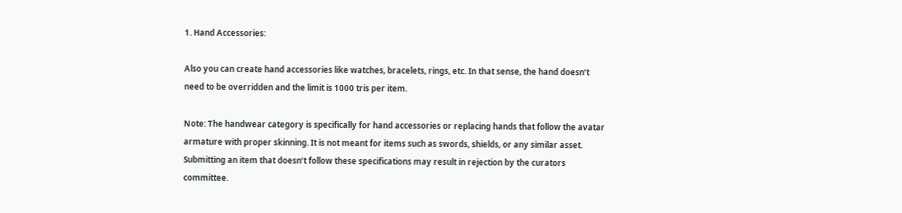1. Hand Accessories:

Also you can create hand accessories like watches, bracelets, rings, etc. In that sense, the hand doesn’t need to be overridden and the limit is 1000 tris per item.

Note: The handwear category is specifically for hand accessories or replacing hands that follow the avatar armature with proper skinning. It is not meant for items such as swords, shields, or any similar asset. Submitting an item that doesn’t follow these specifications may result in rejection by the curators committee.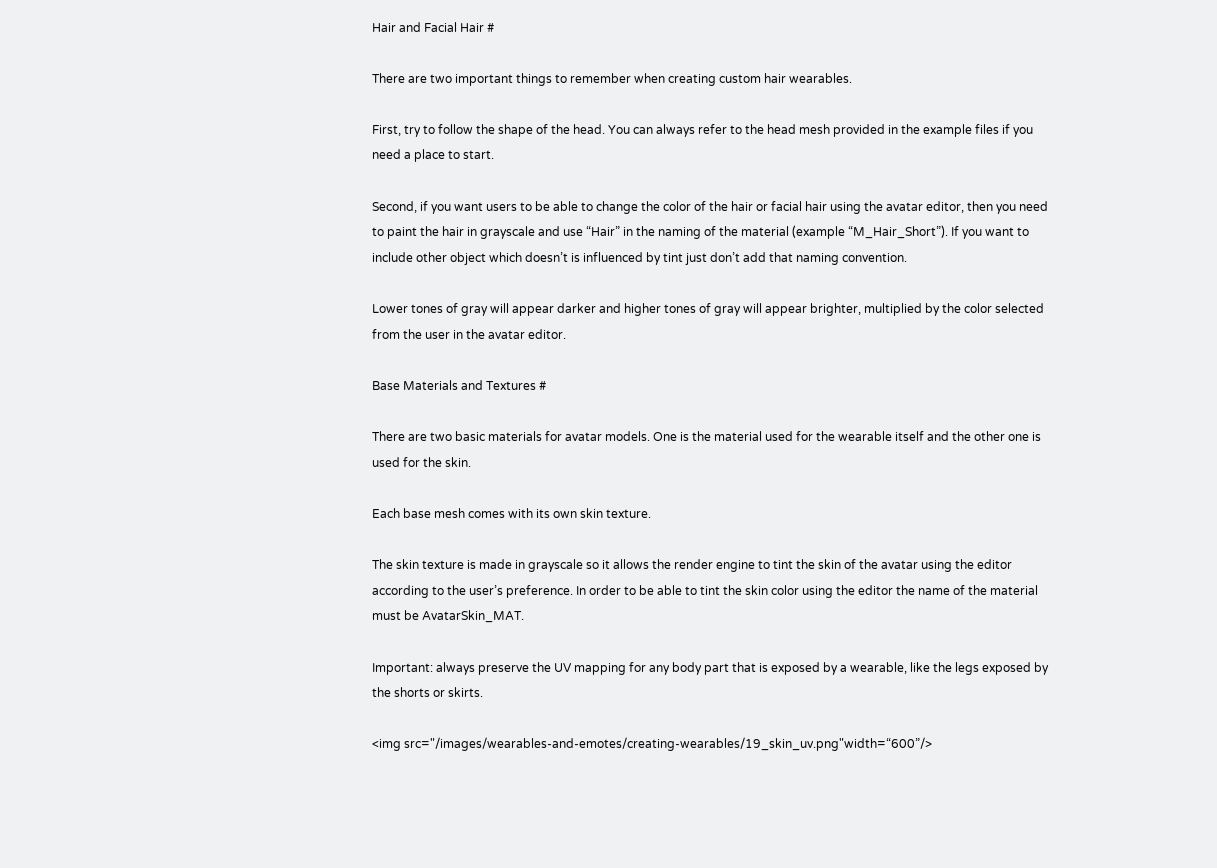Hair and Facial Hair #

There are two important things to remember when creating custom hair wearables.

First, try to follow the shape of the head. You can always refer to the head mesh provided in the example files if you need a place to start.

Second, if you want users to be able to change the color of the hair or facial hair using the avatar editor, then you need to paint the hair in grayscale and use “Hair” in the naming of the material (example “M_Hair_Short”). If you want to include other object which doesn’t is influenced by tint just don’t add that naming convention.

Lower tones of gray will appear darker and higher tones of gray will appear brighter, multiplied by the color selected from the user in the avatar editor.

Base Materials and Textures #

There are two basic materials for avatar models. One is the material used for the wearable itself and the other one is used for the skin.

Each base mesh comes with its own skin texture.

The skin texture is made in grayscale so it allows the render engine to tint the skin of the avatar using the editor according to the user’s preference. In order to be able to tint the skin color using the editor the name of the material must be AvatarSkin_MAT.

Important: always preserve the UV mapping for any body part that is exposed by a wearable, like the legs exposed by the shorts or skirts.

<img src="/images/wearables-and-emotes/creating-wearables/19_skin_uv.png"width=“600”/>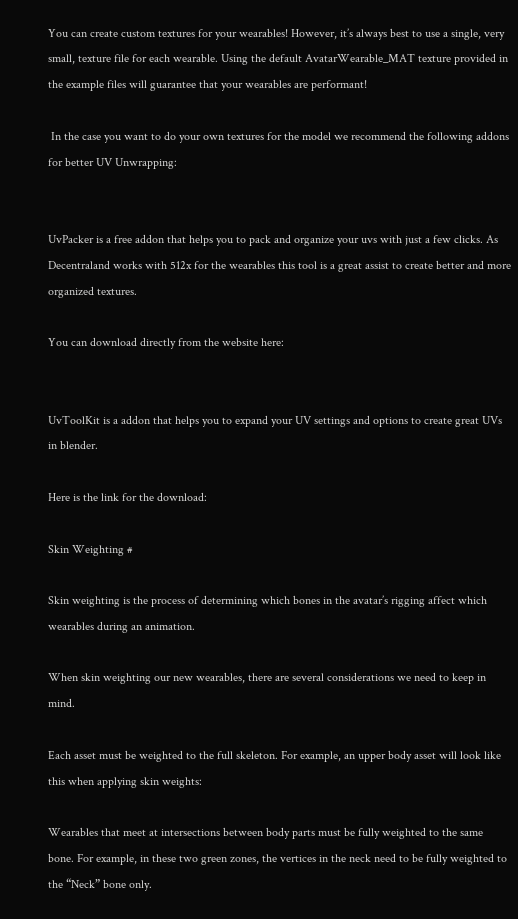You can create custom textures for your wearables! However, it’s always best to use a single, very small, texture file for each wearable. Using the default AvatarWearable_MAT texture provided in the example files will guarantee that your wearables are performant!

 In the case you want to do your own textures for the model we recommend the following addons for better UV Unwrapping:


UvPacker is a free addon that helps you to pack and organize your uvs with just a few clicks. As Decentraland works with 512x for the wearables this tool is a great assist to create better and more organized textures.

You can download directly from the website here:


UvToolKit is a addon that helps you to expand your UV settings and options to create great UVs in blender.

Here is the link for the download:

Skin Weighting #

Skin weighting is the process of determining which bones in the avatar’s rigging affect which wearables during an animation.

When skin weighting our new wearables, there are several considerations we need to keep in mind.

Each asset must be weighted to the full skeleton. For example, an upper body asset will look like this when applying skin weights:

Wearables that meet at intersections between body parts must be fully weighted to the same bone. For example, in these two green zones, the vertices in the neck need to be fully weighted to the “Neck” bone only.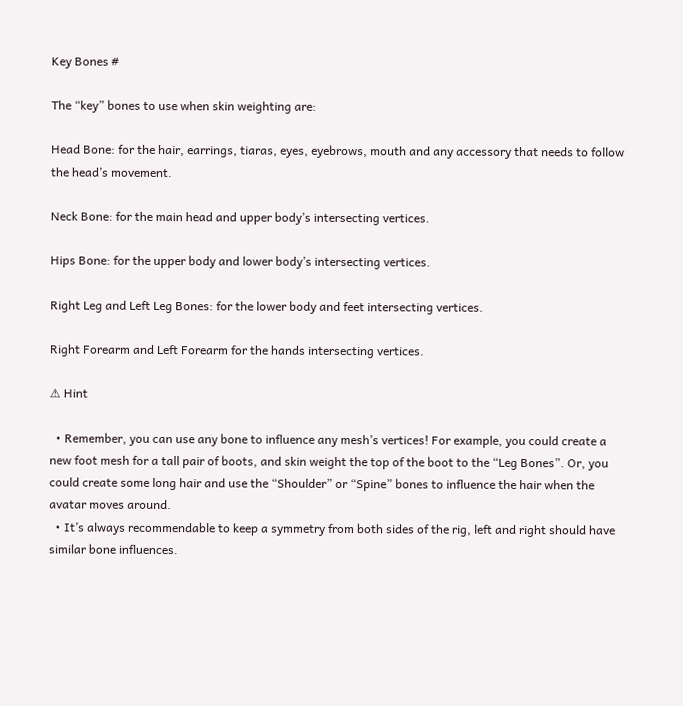Key Bones #

The “key” bones to use when skin weighting are:

Head Bone: for the hair, earrings, tiaras, eyes, eyebrows, mouth and any accessory that needs to follow the head’s movement.

Neck Bone: for the main head and upper body’s intersecting vertices.

Hips Bone: for the upper body and lower body’s intersecting vertices.

Right Leg and Left Leg Bones: for the lower body and feet intersecting vertices.

Right Forearm and Left Forearm for the hands intersecting vertices.

⚠ Hint

  • Remember, you can use any bone to influence any mesh’s vertices! For example, you could create a new foot mesh for a tall pair of boots, and skin weight the top of the boot to the “Leg Bones”. Or, you could create some long hair and use the “Shoulder” or “Spine” bones to influence the hair when the avatar moves around.
  • It’s always recommendable to keep a symmetry from both sides of the rig, left and right should have similar bone influences.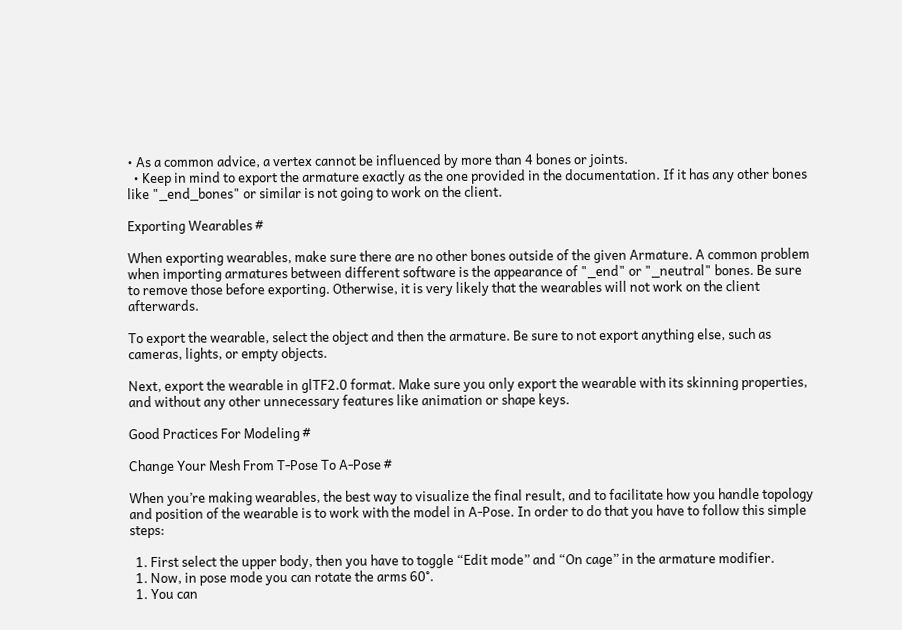• As a common advice, a vertex cannot be influenced by more than 4 bones or joints.
  • Keep in mind to export the armature exactly as the one provided in the documentation. If it has any other bones like "_end_bones" or similar is not going to work on the client.

Exporting Wearables #

When exporting wearables, make sure there are no other bones outside of the given Armature. A common problem when importing armatures between different software is the appearance of "_end" or "_neutral" bones. Be sure to remove those before exporting. Otherwise, it is very likely that the wearables will not work on the client afterwards.

To export the wearable, select the object and then the armature. Be sure to not export anything else, such as cameras, lights, or empty objects.

Next, export the wearable in glTF2.0 format. Make sure you only export the wearable with its skinning properties, and without any other unnecessary features like animation or shape keys.

Good Practices For Modeling #

Change Your Mesh From T-Pose To A-Pose #

When you’re making wearables, the best way to visualize the final result, and to facilitate how you handle topology and position of the wearable is to work with the model in A-Pose. In order to do that you have to follow this simple steps:

  1. First select the upper body, then you have to toggle “Edit mode” and “On cage” in the armature modifier.
  1. Now, in pose mode you can rotate the arms 60°.
  1. You can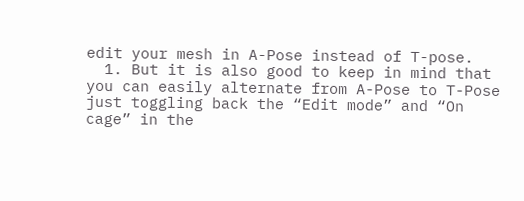edit your mesh in A-Pose instead of T-pose.
  1. But it is also good to keep in mind that you can easily alternate from A-Pose to T-Pose just toggling back the “Edit mode” and “On cage” in the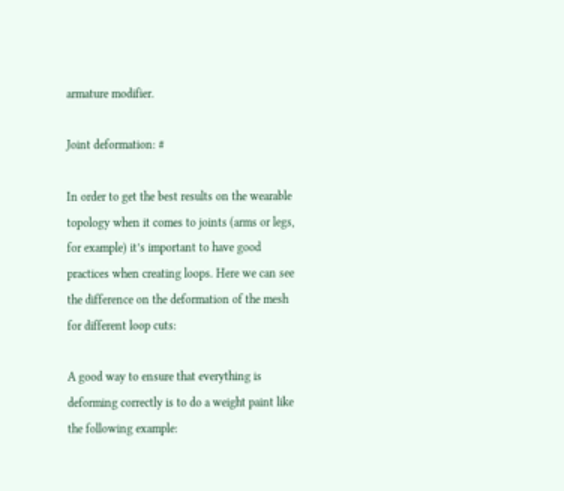armature modifier.

Joint deformation: #

In order to get the best results on the wearable topology when it comes to joints (arms or legs, for example) it’s important to have good practices when creating loops. Here we can see the difference on the deformation of the mesh for different loop cuts:

A good way to ensure that everything is deforming correctly is to do a weight paint like the following example: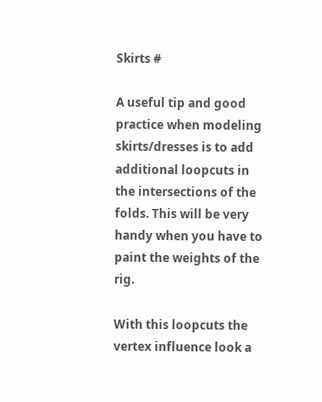Skirts #

A useful tip and good practice when modeling skirts/dresses is to add additional loopcuts in the intersections of the folds. This will be very handy when you have to paint the weights of the rig.

With this loopcuts the vertex influence look a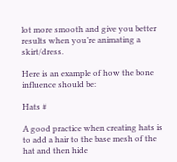lot more smooth and give you better results when you’re animating a skirt/dress.

Here is an example of how the bone influence should be:

Hats #

A good practice when creating hats is to add a hair to the base mesh of the hat and then hide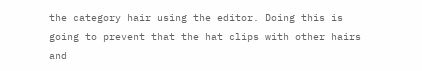the category hair using the editor. Doing this is going to prevent that the hat clips with other hairs and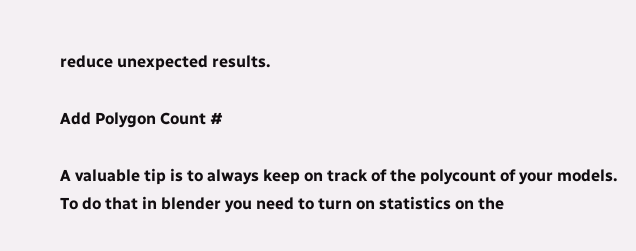reduce unexpected results.

Add Polygon Count #

A valuable tip is to always keep on track of the polycount of your models. To do that in blender you need to turn on statistics on the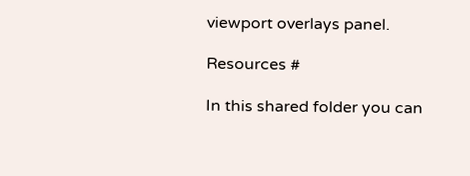viewport overlays panel.

Resources #

In this shared folder you can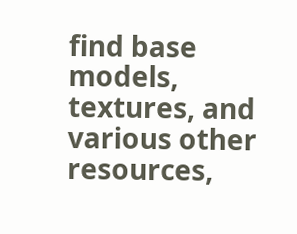find base models, textures, and various other resources,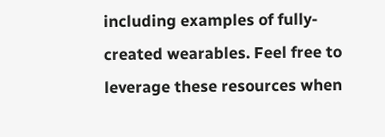including examples of fully-created wearables. Feel free to leverage these resources when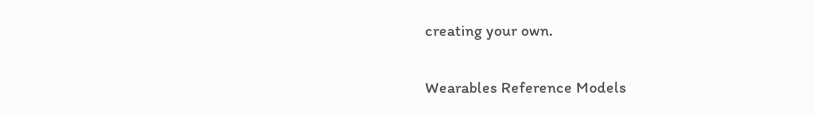creating your own.

Wearables Reference Models